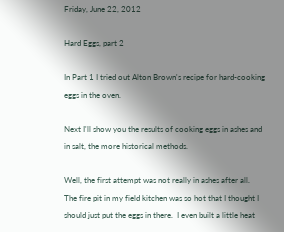Friday, June 22, 2012

Hard Eggs, part 2

In Part 1 I tried out Alton Brown's recipe for hard-cooking eggs in the oven.

Next I'll show you the results of cooking eggs in ashes and in salt, the more historical methods.

Well, the first attempt was not really in ashes after all.  The fire pit in my field kitchen was so hot that I thought I should just put the eggs in there.  I even built a little heat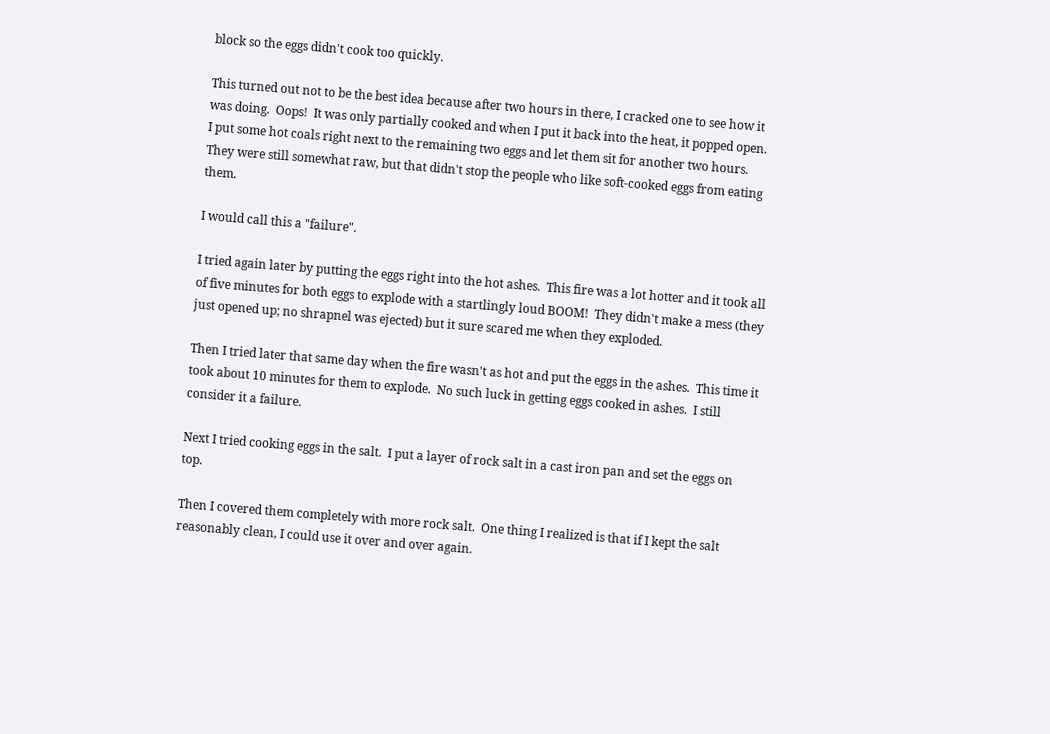block so the eggs didn't cook too quickly.

This turned out not to be the best idea because after two hours in there, I cracked one to see how it was doing.  Oops!  It was only partially cooked and when I put it back into the heat, it popped open.
I put some hot coals right next to the remaining two eggs and let them sit for another two hours.  They were still somewhat raw, but that didn't stop the people who like soft-cooked eggs from eating them.

I would call this a "failure".

I tried again later by putting the eggs right into the hot ashes.  This fire was a lot hotter and it took all of five minutes for both eggs to explode with a startlingly loud BOOM!  They didn't make a mess (they just opened up; no shrapnel was ejected) but it sure scared me when they exploded.

Then I tried later that same day when the fire wasn't as hot and put the eggs in the ashes.  This time it took about 10 minutes for them to explode.  No such luck in getting eggs cooked in ashes.  I still consider it a failure.

Next I tried cooking eggs in the salt.  I put a layer of rock salt in a cast iron pan and set the eggs on top.

Then I covered them completely with more rock salt.  One thing I realized is that if I kept the salt reasonably clean, I could use it over and over again.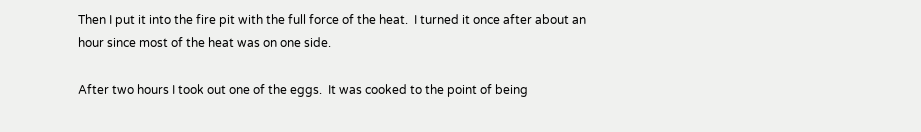Then I put it into the fire pit with the full force of the heat.  I turned it once after about an hour since most of the heat was on one side.

After two hours I took out one of the eggs.  It was cooked to the point of being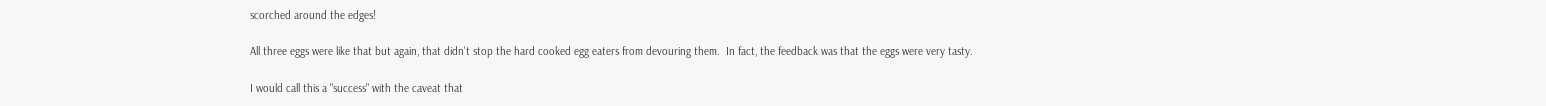scorched around the edges!

All three eggs were like that but again, that didn't stop the hard cooked egg eaters from devouring them.  In fact, the feedback was that the eggs were very tasty.

I would call this a "success" with the caveat that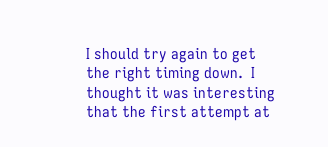I should try again to get the right timing down.  I thought it was interesting that the first attempt at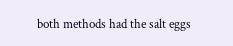both methods had the salt eggs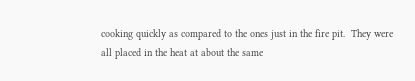cooking quickly as compared to the ones just in the fire pit.  They were all placed in the heat at about the same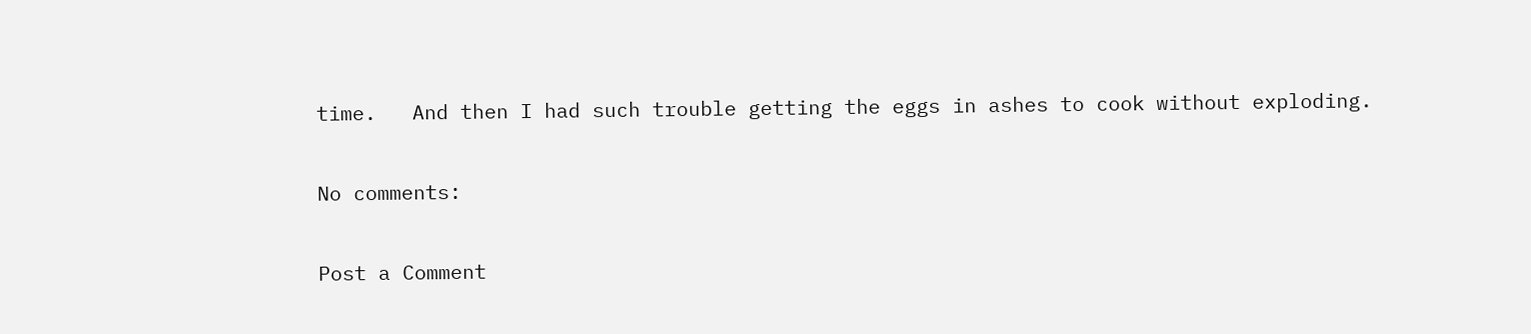time.   And then I had such trouble getting the eggs in ashes to cook without exploding.

No comments:

Post a Comment